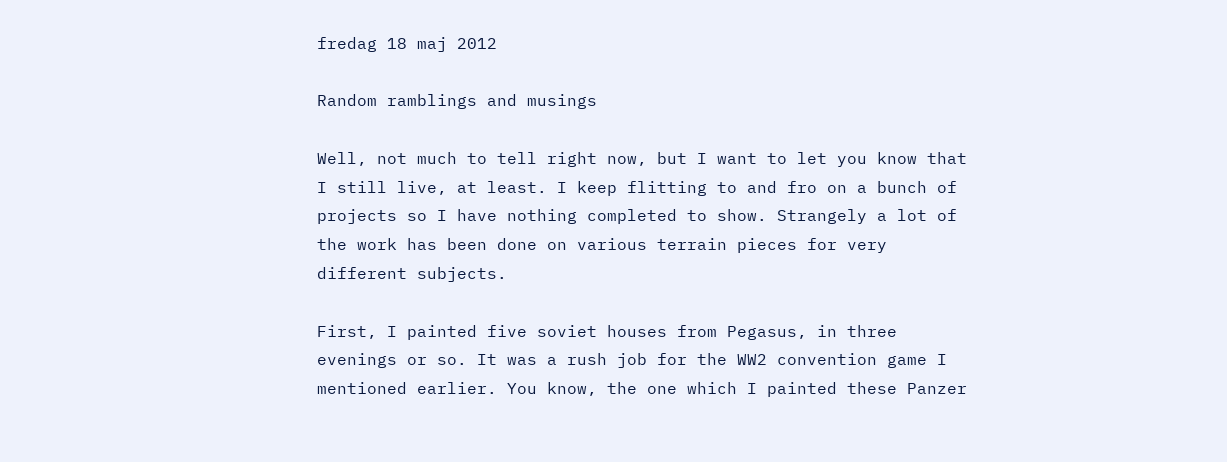fredag 18 maj 2012

Random ramblings and musings

Well, not much to tell right now, but I want to let you know that I still live, at least. I keep flitting to and fro on a bunch of projects so I have nothing completed to show. Strangely a lot of the work has been done on various terrain pieces for very different subjects.

First, I painted five soviet houses from Pegasus, in three evenings or so. It was a rush job for the WW2 convention game I mentioned earlier. You know, the one which I painted these Panzer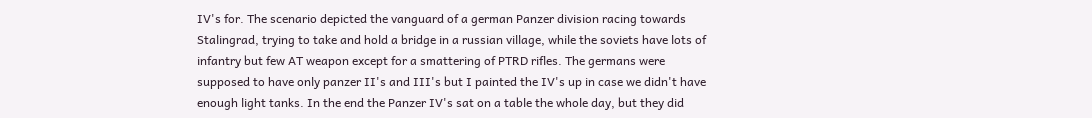IV's for. The scenario depicted the vanguard of a german Panzer division racing towards Stalingrad, trying to take and hold a bridge in a russian village, while the soviets have lots of infantry but few AT weapon except for a smattering of PTRD rifles. The germans were supposed to have only panzer II's and III's but I painted the IV's up in case we didn't have enough light tanks. In the end the Panzer IV's sat on a table the whole day, but they did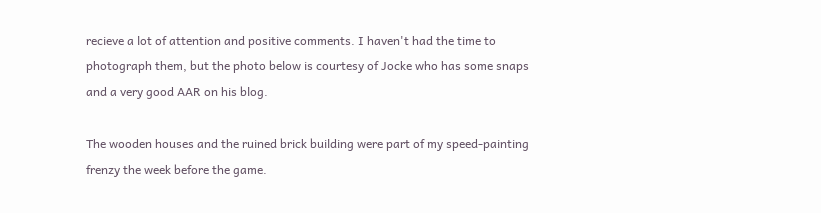recieve a lot of attention and positive comments. I haven't had the time to photograph them, but the photo below is courtesy of Jocke who has some snaps and a very good AAR on his blog.

The wooden houses and the ruined brick building were part of my speed-painting frenzy the week before the game.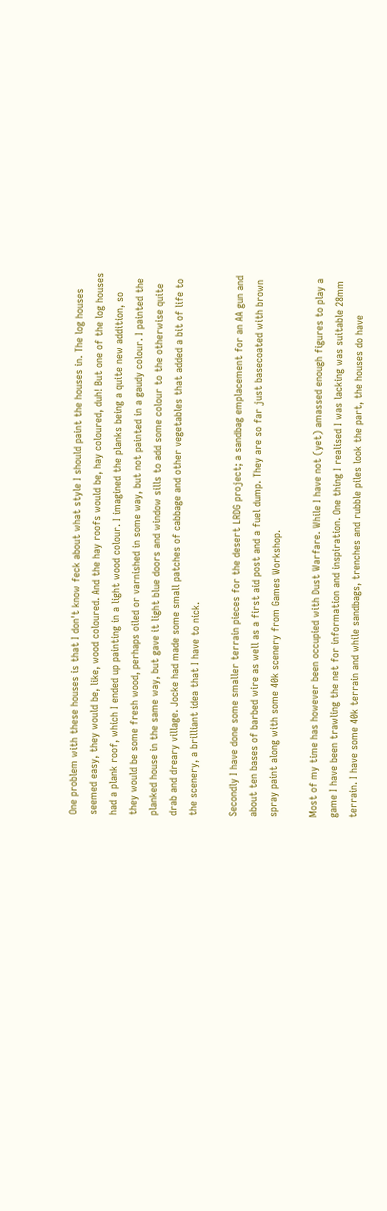One problem with these houses is that I don't know feck about what style I should paint the houses in. The log houses seemed easy, they would be, like, wood coloured. And the hay roofs would be, hay coloured, duh! But one of the log houses had a plank roof, which I ended up painting in a light wood colour. I imagined the planks being a quite new addition, so they would be some fresh wood, perhaps oiled or varnished in some way, but not painted in a gaudy colour. I painted the planked house in the same way, but gave it light blue doors and window sills to add some colour to the otherwise quite drab and dreary village. Jocke had made some small patches of cabbage and other vegetables that added a bit of life to the scenery, a brilliant idea that I have to nick.

Secondly I have done some smaller terrain pieces for the desert LRDG project; a sandbag emplacement for an AA gun and about ten bases of barbed wire as well as a first aid post and a fuel dump. They are so far just basecoated with brown spray paint along with some 40k scenery from Games Workshop.

Most of my time has however been occupied with Dust Warfare. While I have not (yet) amassed enough figures to play a game I have been trawling the net for information and inspiration. One thing I realised I was lacking was suitable 28mm terrain. I have some 40k terrain and while sandbags, trenches and rubble piles look the part, the houses do have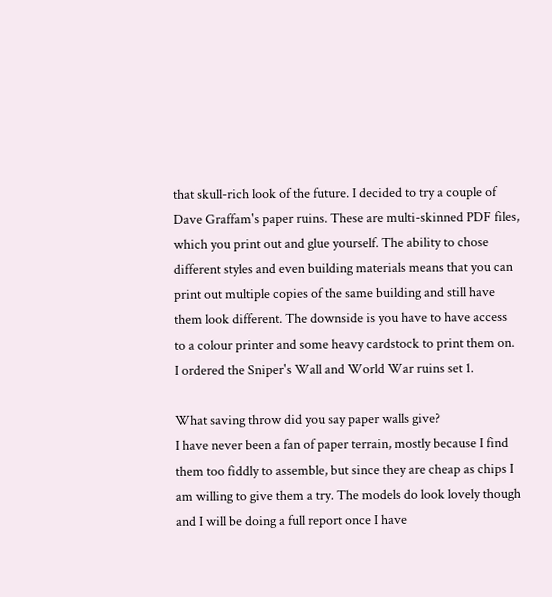that skull-rich look of the future. I decided to try a couple of  Dave Graffam's paper ruins. These are multi-skinned PDF files, which you print out and glue yourself. The ability to chose different styles and even building materials means that you can print out multiple copies of the same building and still have them look different. The downside is you have to have access to a colour printer and some heavy cardstock to print them on. I ordered the Sniper's Wall and World War ruins set 1.

What saving throw did you say paper walls give?
I have never been a fan of paper terrain, mostly because I find them too fiddly to assemble, but since they are cheap as chips I am willing to give them a try. The models do look lovely though and I will be doing a full report once I have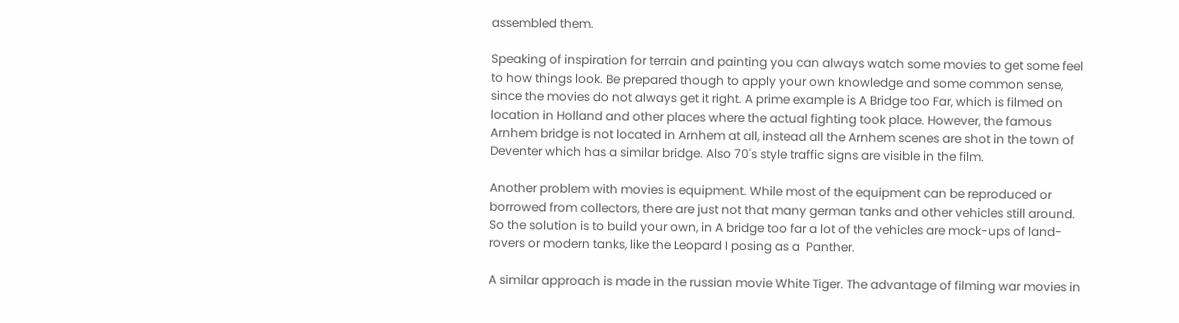assembled them.

Speaking of inspiration for terrain and painting you can always watch some movies to get some feel to how things look. Be prepared though to apply your own knowledge and some common sense, since the movies do not always get it right. A prime example is A Bridge too Far, which is filmed on location in Holland and other places where the actual fighting took place. However, the famous Arnhem bridge is not located in Arnhem at all, instead all the Arnhem scenes are shot in the town of Deventer which has a similar bridge. Also 70's style traffic signs are visible in the film.

Another problem with movies is equipment. While most of the equipment can be reproduced or borrowed from collectors, there are just not that many german tanks and other vehicles still around. So the solution is to build your own, in A bridge too far a lot of the vehicles are mock-ups of land-rovers or modern tanks, like the Leopard I posing as a  Panther.

A similar approach is made in the russian movie White Tiger. The advantage of filming war movies in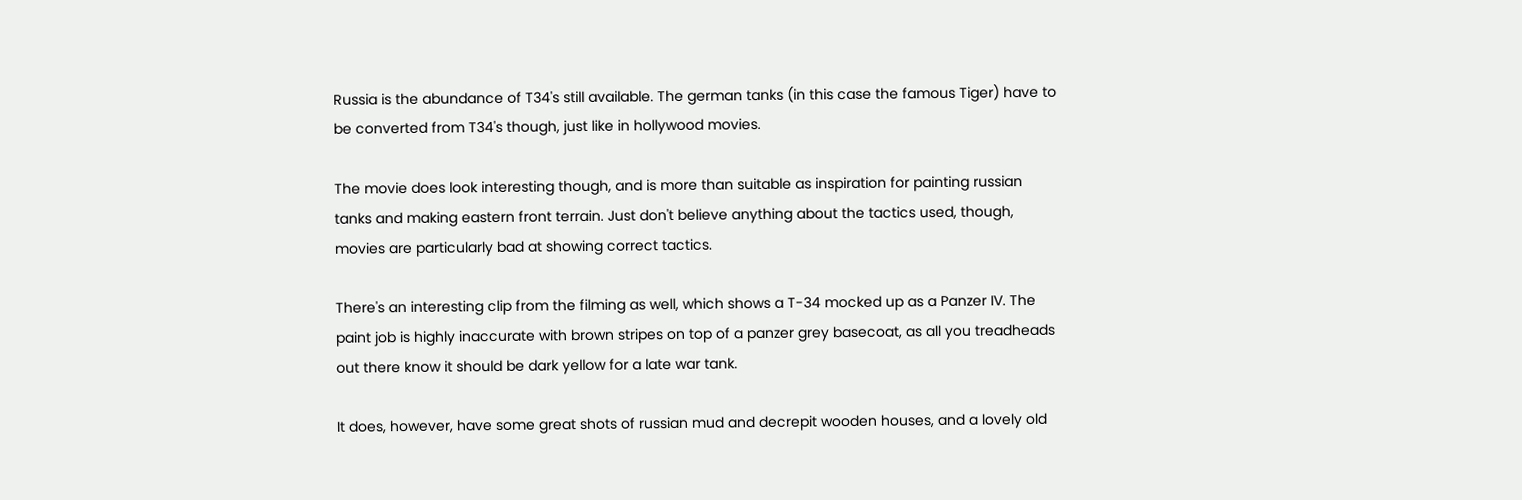Russia is the abundance of T34's still available. The german tanks (in this case the famous Tiger) have to be converted from T34's though, just like in hollywood movies.

The movie does look interesting though, and is more than suitable as inspiration for painting russian tanks and making eastern front terrain. Just don't believe anything about the tactics used, though, movies are particularly bad at showing correct tactics.

There's an interesting clip from the filming as well, which shows a T-34 mocked up as a Panzer IV. The paint job is highly inaccurate with brown stripes on top of a panzer grey basecoat, as all you treadheads out there know it should be dark yellow for a late war tank.

It does, however, have some great shots of russian mud and decrepit wooden houses, and a lovely old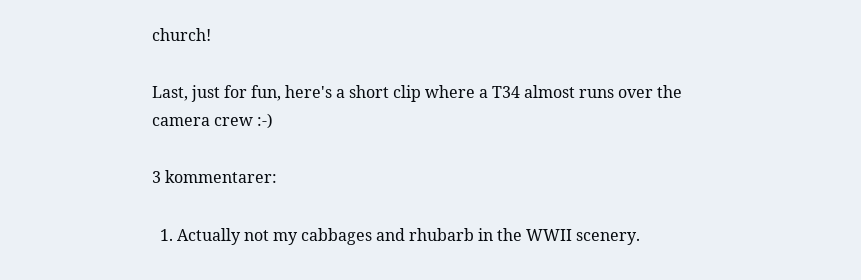church!

Last, just for fun, here's a short clip where a T34 almost runs over the camera crew :-)

3 kommentarer:

  1. Actually not my cabbages and rhubarb in the WWII scenery.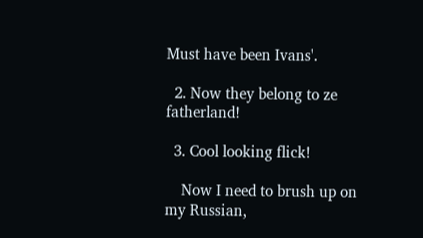Must have been Ivans'.

  2. Now they belong to ze fatherland!

  3. Cool looking flick!

    Now I need to brush up on my Russian,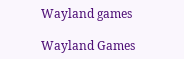Wayland games

Wayland Games